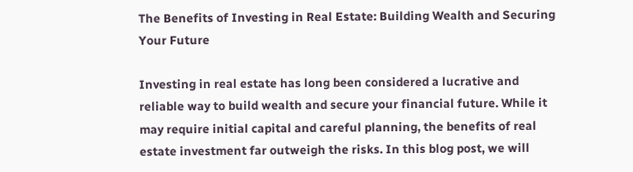The Benefits of Investing in Real Estate: Building Wealth and Securing Your Future

Investing in real estate has long been considered a lucrative and reliable way to build wealth and secure your financial future. While it may require initial capital and careful planning, the benefits of real estate investment far outweigh the risks. In this blog post, we will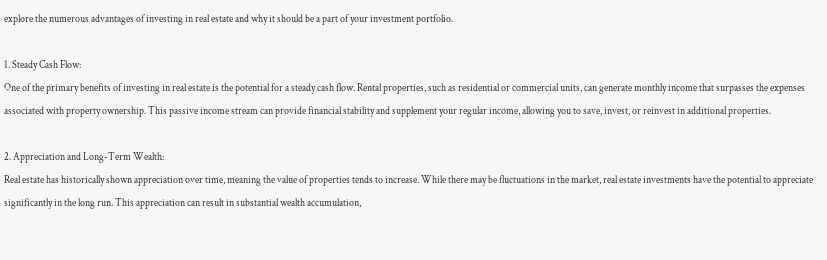explore the numerous advantages of investing in real estate and why it should be a part of your investment portfolio.

1. Steady Cash Flow:
One of the primary benefits of investing in real estate is the potential for a steady cash flow. Rental properties, such as residential or commercial units, can generate monthly income that surpasses the expenses associated with property ownership. This passive income stream can provide financial stability and supplement your regular income, allowing you to save, invest, or reinvest in additional properties.

2. Appreciation and Long-Term Wealth:
Real estate has historically shown appreciation over time, meaning the value of properties tends to increase. While there may be fluctuations in the market, real estate investments have the potential to appreciate significantly in the long run. This appreciation can result in substantial wealth accumulation,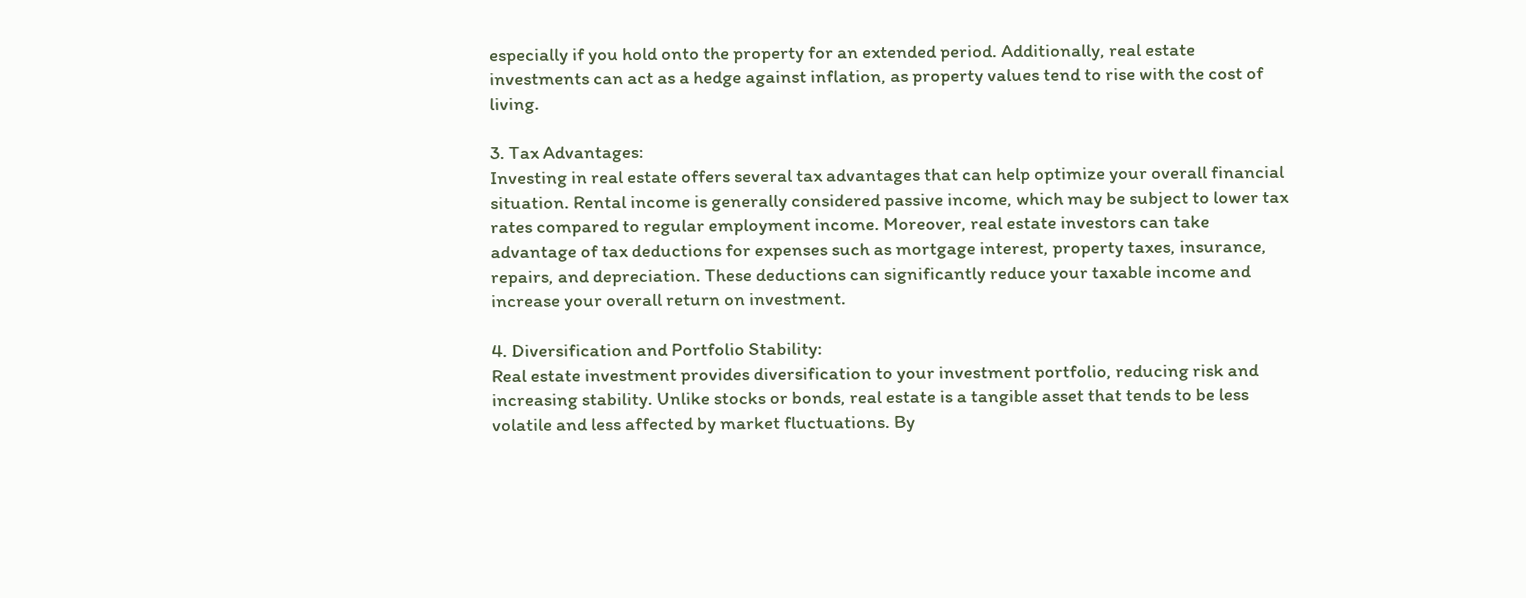especially if you hold onto the property for an extended period. Additionally, real estate investments can act as a hedge against inflation, as property values tend to rise with the cost of living.

3. Tax Advantages:
Investing in real estate offers several tax advantages that can help optimize your overall financial situation. Rental income is generally considered passive income, which may be subject to lower tax rates compared to regular employment income. Moreover, real estate investors can take advantage of tax deductions for expenses such as mortgage interest, property taxes, insurance, repairs, and depreciation. These deductions can significantly reduce your taxable income and increase your overall return on investment.

4. Diversification and Portfolio Stability:
Real estate investment provides diversification to your investment portfolio, reducing risk and increasing stability. Unlike stocks or bonds, real estate is a tangible asset that tends to be less volatile and less affected by market fluctuations. By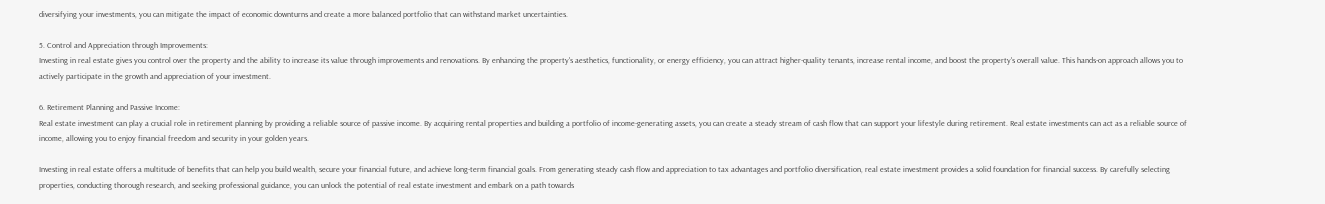diversifying your investments, you can mitigate the impact of economic downturns and create a more balanced portfolio that can withstand market uncertainties.

5. Control and Appreciation through Improvements:
Investing in real estate gives you control over the property and the ability to increase its value through improvements and renovations. By enhancing the property's aesthetics, functionality, or energy efficiency, you can attract higher-quality tenants, increase rental income, and boost the property's overall value. This hands-on approach allows you to actively participate in the growth and appreciation of your investment.

6. Retirement Planning and Passive Income:
Real estate investment can play a crucial role in retirement planning by providing a reliable source of passive income. By acquiring rental properties and building a portfolio of income-generating assets, you can create a steady stream of cash flow that can support your lifestyle during retirement. Real estate investments can act as a reliable source of income, allowing you to enjoy financial freedom and security in your golden years.

Investing in real estate offers a multitude of benefits that can help you build wealth, secure your financial future, and achieve long-term financial goals. From generating steady cash flow and appreciation to tax advantages and portfolio diversification, real estate investment provides a solid foundation for financial success. By carefully selecting properties, conducting thorough research, and seeking professional guidance, you can unlock the potential of real estate investment and embark on a path towards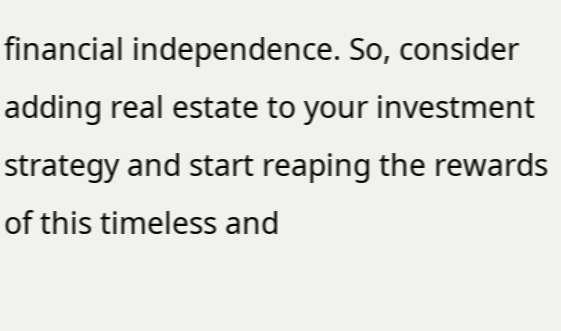financial independence. So, consider adding real estate to your investment strategy and start reaping the rewards of this timeless and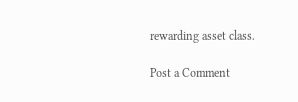rewarding asset class.

Post a Comment